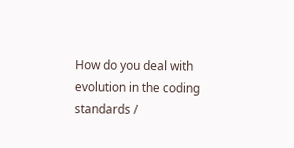How do you deal with evolution in the coding standards /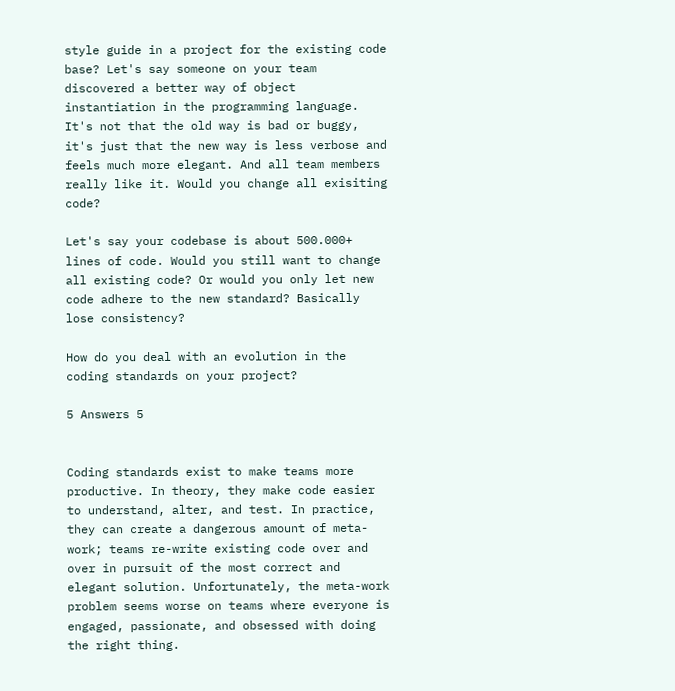style guide in a project for the existing code base? Let's say someone on your team discovered a better way of object instantiation in the programming language. It's not that the old way is bad or buggy, it's just that the new way is less verbose and feels much more elegant. And all team members really like it. Would you change all exisiting code?

Let's say your codebase is about 500.000+ lines of code. Would you still want to change all existing code? Or would you only let new code adhere to the new standard? Basically lose consistency?

How do you deal with an evolution in the coding standards on your project?

5 Answers 5


Coding standards exist to make teams more productive. In theory, they make code easier to understand, alter, and test. In practice, they can create a dangerous amount of meta-work; teams re-write existing code over and over in pursuit of the most correct and elegant solution. Unfortunately, the meta-work problem seems worse on teams where everyone is engaged, passionate, and obsessed with doing the right thing.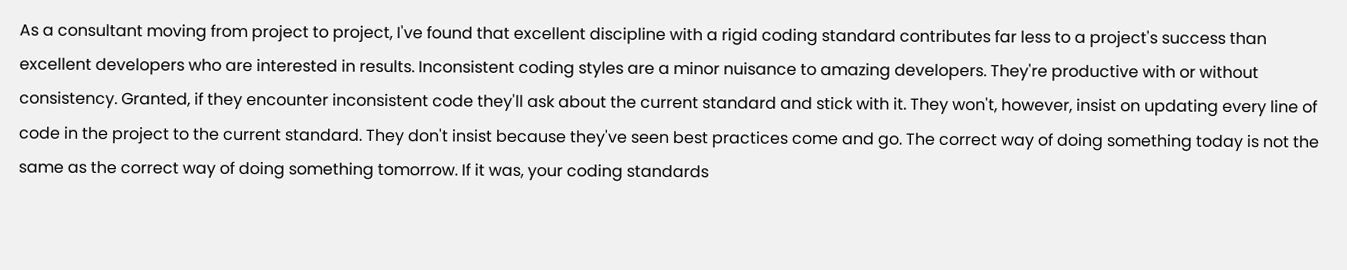As a consultant moving from project to project, I've found that excellent discipline with a rigid coding standard contributes far less to a project's success than excellent developers who are interested in results. Inconsistent coding styles are a minor nuisance to amazing developers. They're productive with or without consistency. Granted, if they encounter inconsistent code they'll ask about the current standard and stick with it. They won't, however, insist on updating every line of code in the project to the current standard. They don't insist because they've seen best practices come and go. The correct way of doing something today is not the same as the correct way of doing something tomorrow. If it was, your coding standards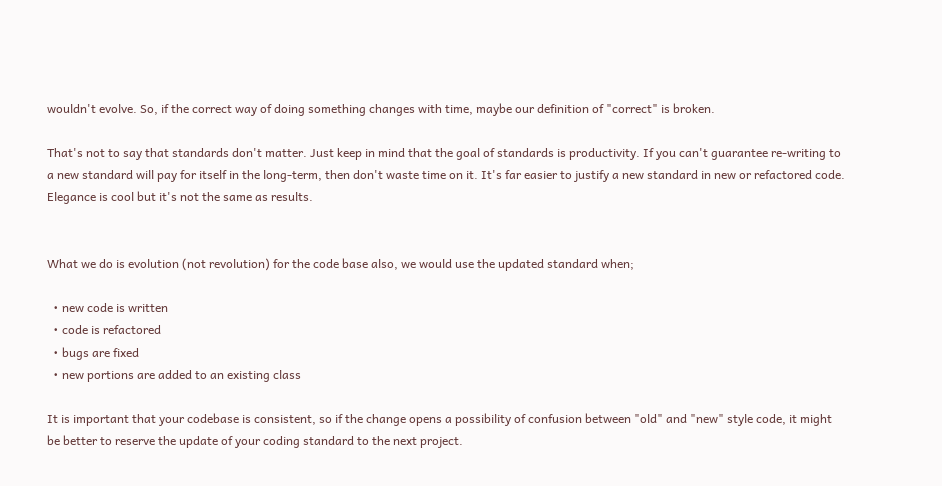wouldn't evolve. So, if the correct way of doing something changes with time, maybe our definition of "correct" is broken.

That's not to say that standards don't matter. Just keep in mind that the goal of standards is productivity. If you can't guarantee re-writing to a new standard will pay for itself in the long-term, then don't waste time on it. It's far easier to justify a new standard in new or refactored code. Elegance is cool but it's not the same as results.


What we do is evolution (not revolution) for the code base also, we would use the updated standard when;

  • new code is written
  • code is refactored
  • bugs are fixed
  • new portions are added to an existing class

It is important that your codebase is consistent, so if the change opens a possibility of confusion between "old" and "new" style code, it might be better to reserve the update of your coding standard to the next project.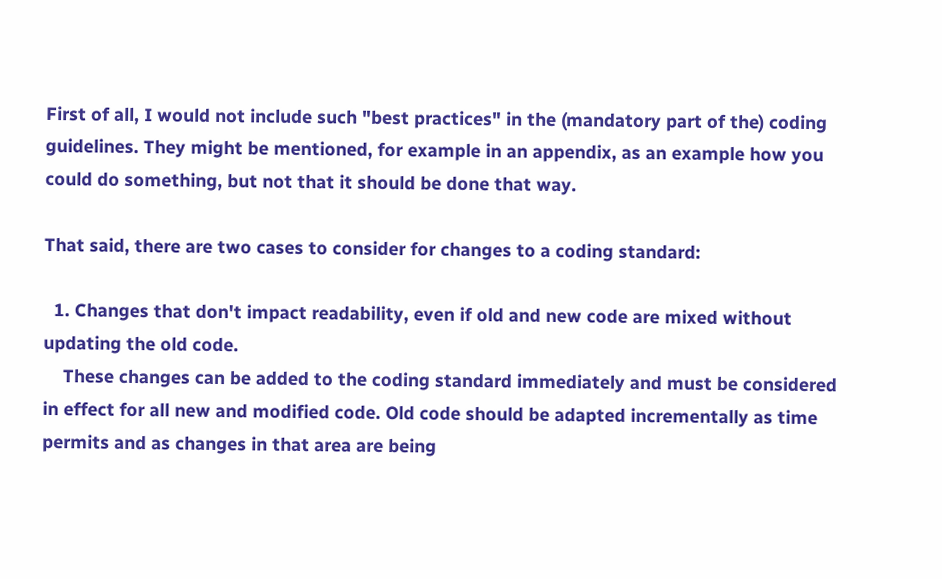First of all, I would not include such "best practices" in the (mandatory part of the) coding guidelines. They might be mentioned, for example in an appendix, as an example how you could do something, but not that it should be done that way.

That said, there are two cases to consider for changes to a coding standard:

  1. Changes that don't impact readability, even if old and new code are mixed without updating the old code.
    These changes can be added to the coding standard immediately and must be considered in effect for all new and modified code. Old code should be adapted incrementally as time permits and as changes in that area are being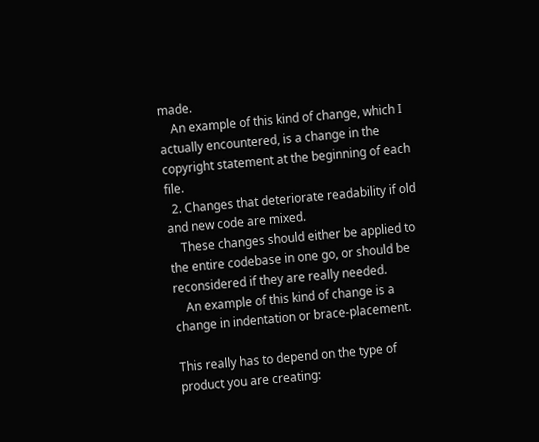made.
    An example of this kind of change, which I actually encountered, is a change in the copyright statement at the beginning of each file.
  2. Changes that deteriorate readability if old and new code are mixed.
    These changes should either be applied to the entire codebase in one go, or should be reconsidered if they are really needed.
    An example of this kind of change is a change in indentation or brace-placement.

This really has to depend on the type of product you are creating: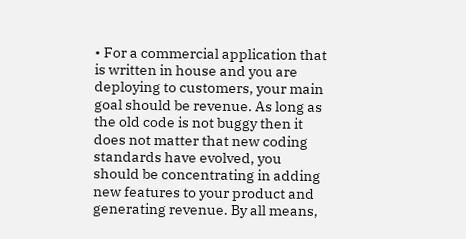• For a commercial application that is written in house and you are deploying to customers, your main goal should be revenue. As long as the old code is not buggy then it does not matter that new coding standards have evolved, you should be concentrating in adding new features to your product and generating revenue. By all means,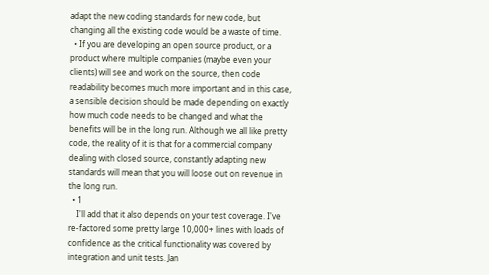adapt the new coding standards for new code, but changing all the existing code would be a waste of time.
  • If you are developing an open source product, or a product where multiple companies (maybe even your clients) will see and work on the source, then code readability becomes much more important and in this case, a sensible decision should be made depending on exactly how much code needs to be changed and what the benefits will be in the long run. Although we all like pretty code, the reality of it is that for a commercial company dealing with closed source, constantly adapting new standards will mean that you will loose out on revenue in the long run.
  • 1
    I'll add that it also depends on your test coverage. I've re-factored some pretty large 10,000+ lines with loads of confidence as the critical functionality was covered by integration and unit tests. Jan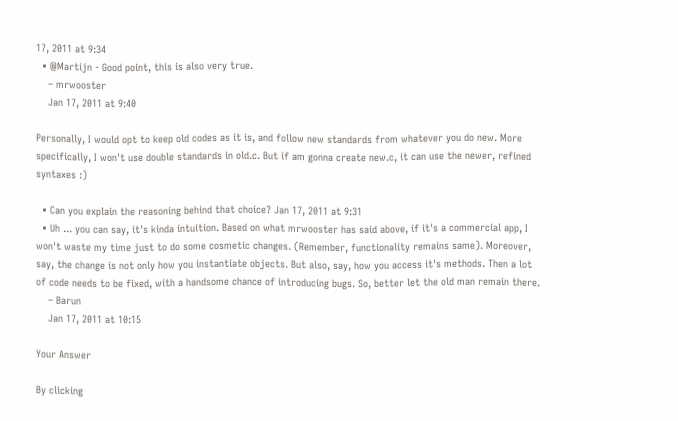17, 2011 at 9:34
  • @Martijn - Good point, this is also very true.
    – mrwooster
    Jan 17, 2011 at 9:40

Personally, I would opt to keep old codes as it is, and follow new standards from whatever you do new. More specifically, I won't use double standards in old.c. But if am gonna create new.c, it can use the newer, refined syntaxes :)

  • Can you explain the reasoning behind that choice? Jan 17, 2011 at 9:31
  • Uh ... you can say, it's kinda intuition. Based on what mrwooster has said above, if it's a commercial app, I won't waste my time just to do some cosmetic changes. (Remember, functionality remains same). Moreover, say, the change is not only how you instantiate objects. But also, say, how you access it's methods. Then a lot of code needs to be fixed, with a handsome chance of introducing bugs. So, better let the old man remain there.
    – Barun
    Jan 17, 2011 at 10:15

Your Answer

By clicking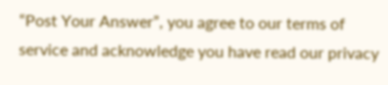“Post Your Answer”, you agree to our terms of service and acknowledge you have read our privacy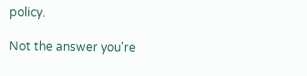policy.

Not the answer you're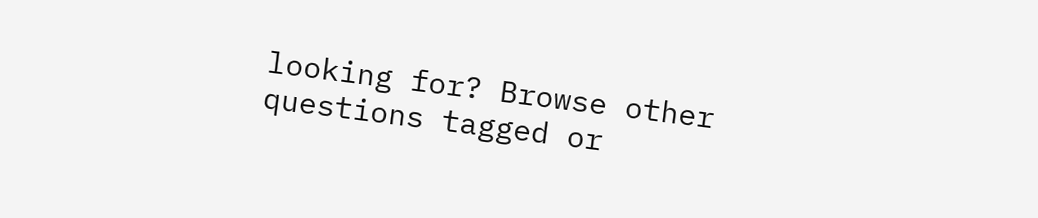looking for? Browse other questions tagged or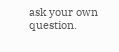ask your own question.